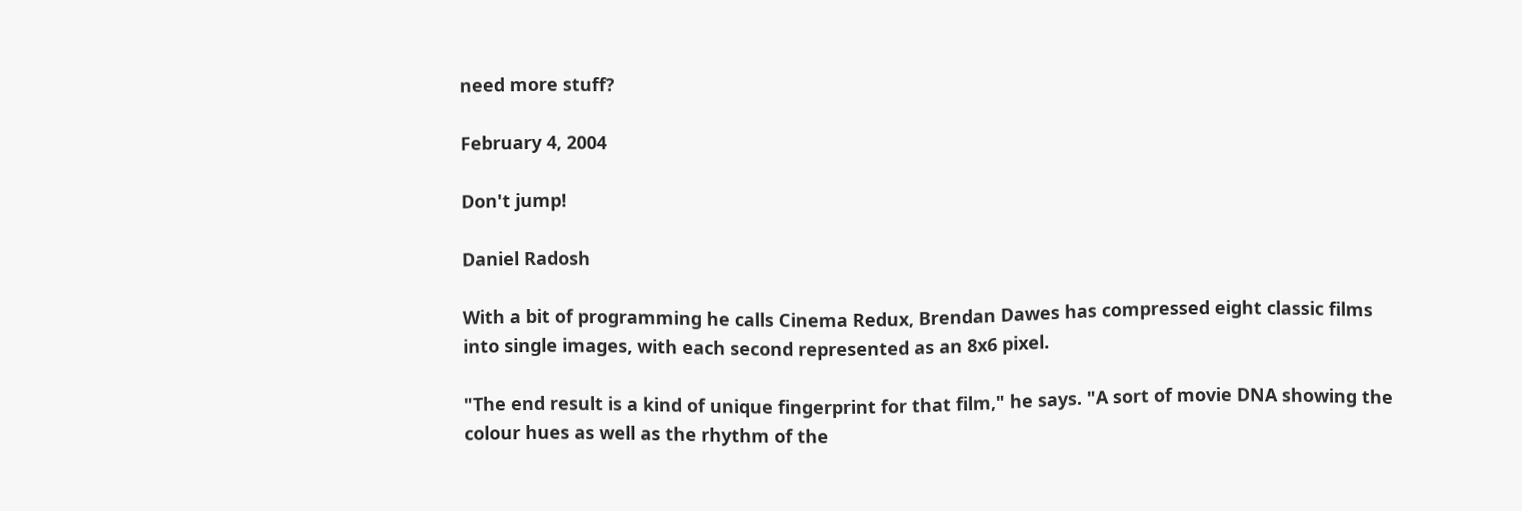need more stuff?

February 4, 2004

Don't jump!

Daniel Radosh

With a bit of programming he calls Cinema Redux, Brendan Dawes has compressed eight classic films into single images, with each second represented as an 8x6 pixel.

"The end result is a kind of unique fingerprint for that film," he says. "A sort of movie DNA showing the colour hues as well as the rhythm of the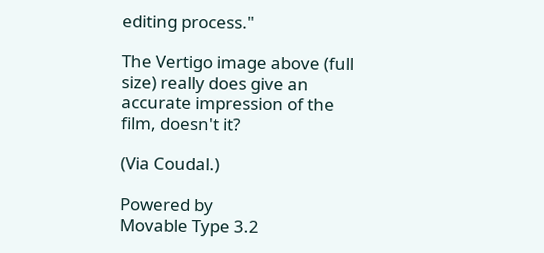editing process."

The Vertigo image above (full size) really does give an accurate impression of the film, doesn't it?

(Via Coudal.)

Powered by
Movable Type 3.2